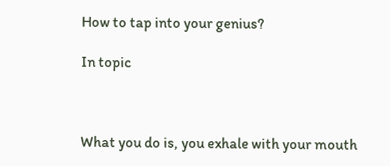How to tap into your genius?

In topic



What you do is, you exhale with your mouth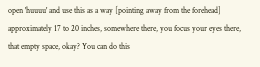open 'huuuu' and use this as a way [pointing away from the forehead] approximately 17 to 20 inches, somewhere there, you focus your eyes there, that empty space, okay? You can do this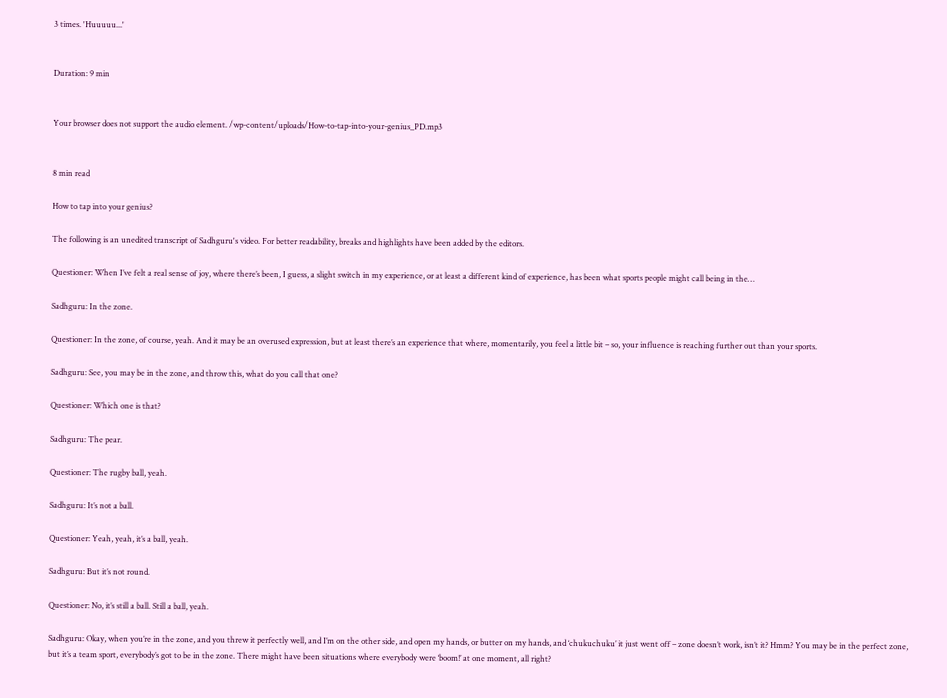3 times. 'Huuuuu...'


Duration: 9 min


Your browser does not support the audio element. /wp-content/uploads/How-to-tap-into-your-genius_PD.mp3


8 min read

How to tap into your genius?

The following is an unedited transcript of Sadhguru's video. For better readability, breaks and highlights have been added by the editors.

Questioner: When I’ve felt a real sense of joy, where there’s been, I guess, a slight switch in my experience, or at least a different kind of experience, has been what sports people might call being in the…

Sadhguru: In the zone.

Questioner: In the zone, of course, yeah. And it may be an overused expression, but at least there’s an experience that where, momentarily, you feel a little bit – so, your influence is reaching further out than your sports.

Sadhguru: See, you may be in the zone, and throw this, what do you call that one?

Questioner: Which one is that?

Sadhguru: The pear.

Questioner: The rugby ball, yeah.

Sadhguru: It’s not a ball.

Questioner: Yeah, yeah, it’s a ball, yeah.

Sadhguru: But it’s not round.

Questioner: No, it’s still a ball. Still a ball, yeah.

Sadhguru: Okay, when you’re in the zone, and you threw it perfectly well, and I’m on the other side, and open my hands, or butter on my hands, and ‘chukuchuku’ it just went off – zone doesn’t work, isn’t it? Hmm? You may be in the perfect zone, but it’s a team sport, everybody’s got to be in the zone. There might have been situations where everybody were ‘boom!’ at one moment, all right?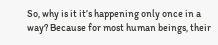So, why is it it’s happening only once in a way? Because for most human beings, their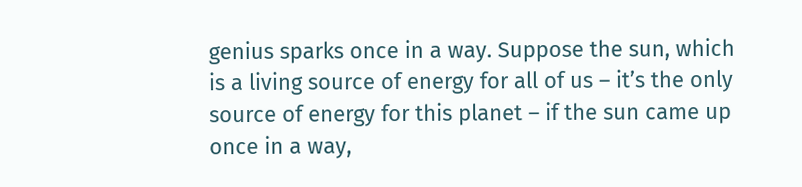genius sparks once in a way. Suppose the sun, which is a living source of energy for all of us – it’s the only source of energy for this planet – if the sun came up once in a way,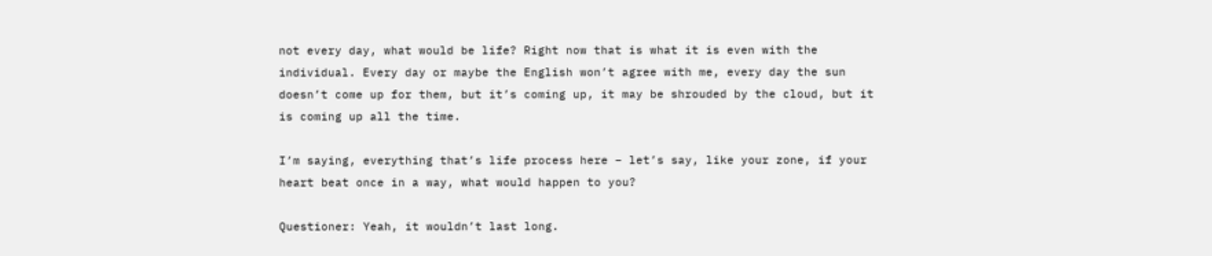not every day, what would be life? Right now that is what it is even with the individual. Every day or maybe the English won’t agree with me, every day the sun doesn’t come up for them, but it’s coming up, it may be shrouded by the cloud, but it is coming up all the time.

I’m saying, everything that’s life process here – let’s say, like your zone, if your heart beat once in a way, what would happen to you?

Questioner: Yeah, it wouldn’t last long.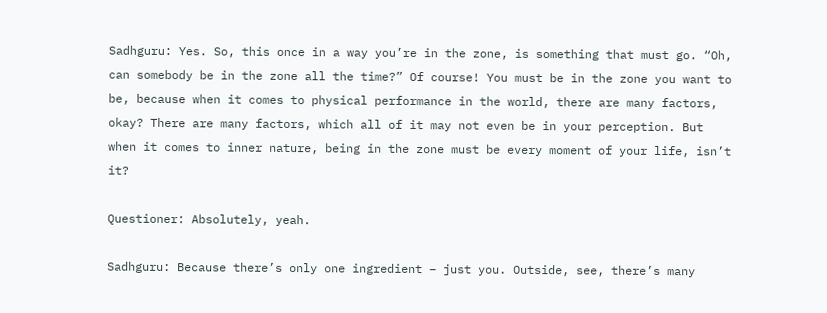Sadhguru: Yes. So, this once in a way you’re in the zone, is something that must go. “Oh, can somebody be in the zone all the time?” Of course! You must be in the zone you want to be, because when it comes to physical performance in the world, there are many factors, okay? There are many factors, which all of it may not even be in your perception. But when it comes to inner nature, being in the zone must be every moment of your life, isn’t it?

Questioner: Absolutely, yeah.

Sadhguru: Because there’s only one ingredient – just you. Outside, see, there’s many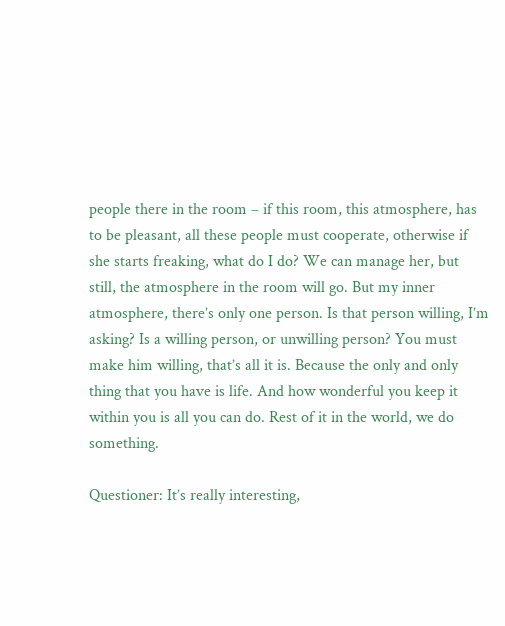people there in the room – if this room, this atmosphere, has to be pleasant, all these people must cooperate, otherwise if she starts freaking, what do I do? We can manage her, but still, the atmosphere in the room will go. But my inner atmosphere, there’s only one person. Is that person willing, I’m asking? Is a willing person, or unwilling person? You must make him willing, that’s all it is. Because the only and only thing that you have is life. And how wonderful you keep it within you is all you can do. Rest of it in the world, we do something.

Questioner: It’s really interesting,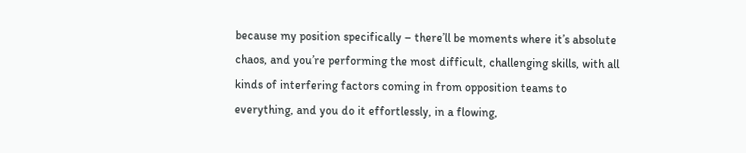because my position specifically – there’ll be moments where it’s absolute chaos, and you’re performing the most difficult, challenging skills, with all kinds of interfering factors coming in from opposition teams to everything, and you do it effortlessly, in a flowing,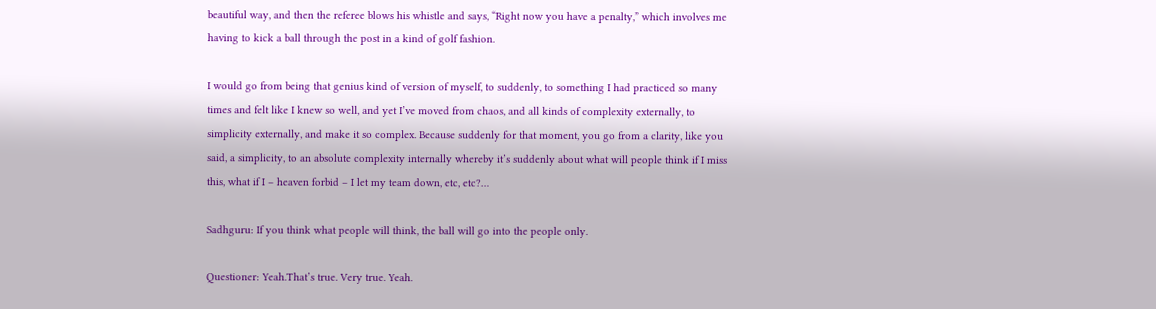beautiful way, and then the referee blows his whistle and says, “Right now you have a penalty,” which involves me having to kick a ball through the post in a kind of golf fashion.

I would go from being that genius kind of version of myself, to suddenly, to something I had practiced so many times and felt like I knew so well, and yet I’ve moved from chaos, and all kinds of complexity externally, to simplicity externally, and make it so complex. Because suddenly for that moment, you go from a clarity, like you said, a simplicity, to an absolute complexity internally whereby it’s suddenly about what will people think if I miss this, what if I – heaven forbid – I let my team down, etc, etc?…

Sadhguru: If you think what people will think, the ball will go into the people only.

Questioner: Yeah.That’s true. Very true. Yeah.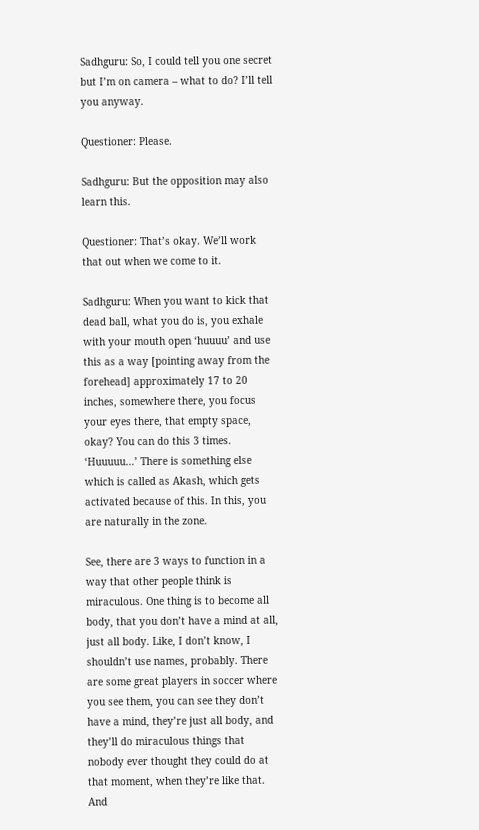Sadhguru: So, I could tell you one secret but I’m on camera – what to do? I’ll tell you anyway.

Questioner: Please.

Sadhguru: But the opposition may also learn this.

Questioner: That’s okay. We’ll work that out when we come to it.

Sadhguru: When you want to kick that dead ball, what you do is, you exhale with your mouth open ‘huuuu’ and use this as a way [pointing away from the forehead] approximately 17 to 20 inches, somewhere there, you focus your eyes there, that empty space, okay? You can do this 3 times. ‘Huuuuu…’ There is something else which is called as Akash, which gets activated because of this. In this, you are naturally in the zone.

See, there are 3 ways to function in a way that other people think is miraculous. One thing is to become all body, that you don’t have a mind at all, just all body. Like, I don’t know, I shouldn’t use names, probably. There are some great players in soccer where you see them, you can see they don’t have a mind, they’re just all body, and they’ll do miraculous things that nobody ever thought they could do at that moment, when they’re like that. And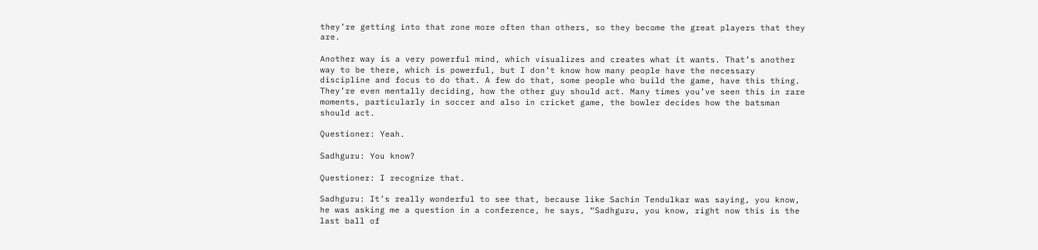they’re getting into that zone more often than others, so they become the great players that they are.

Another way is a very powerful mind, which visualizes and creates what it wants. That’s another way to be there, which is powerful, but I don’t know how many people have the necessary discipline and focus to do that. A few do that, some people who build the game, have this thing. They’re even mentally deciding, how the other guy should act. Many times you’ve seen this in rare moments, particularly in soccer and also in cricket game, the bowler decides how the batsman should act.

Questioner: Yeah.

Sadhguru: You know?

Questioner: I recognize that.

Sadhguru: It’s really wonderful to see that, because like Sachin Tendulkar was saying, you know, he was asking me a question in a conference, he says, “Sadhguru, you know, right now this is the last ball of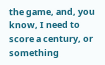the game, and, you know, I need to score a century, or something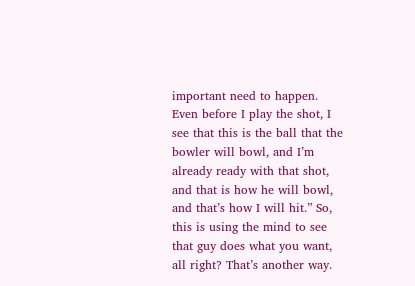important need to happen. Even before I play the shot, I see that this is the ball that the bowler will bowl, and I’m already ready with that shot, and that is how he will bowl, and that’s how I will hit.” So, this is using the mind to see that guy does what you want, all right? That’s another way.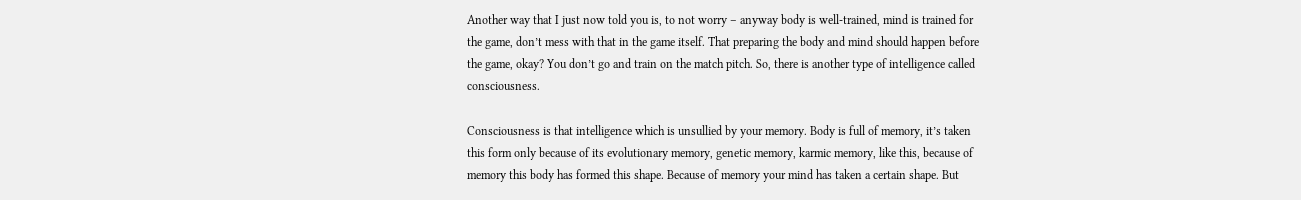Another way that I just now told you is, to not worry – anyway body is well-trained, mind is trained for the game, don’t mess with that in the game itself. That preparing the body and mind should happen before the game, okay? You don’t go and train on the match pitch. So, there is another type of intelligence called consciousness.

Consciousness is that intelligence which is unsullied by your memory. Body is full of memory, it’s taken this form only because of its evolutionary memory, genetic memory, karmic memory, like this, because of memory this body has formed this shape. Because of memory your mind has taken a certain shape. But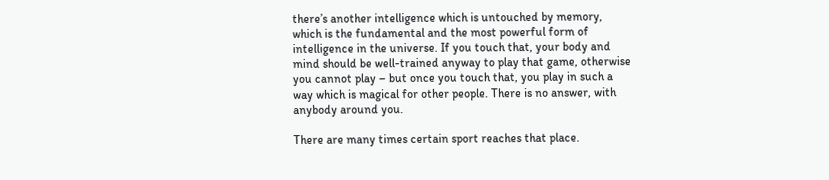there’s another intelligence which is untouched by memory, which is the fundamental and the most powerful form of intelligence in the universe. If you touch that, your body and mind should be well-trained anyway to play that game, otherwise you cannot play – but once you touch that, you play in such a way which is magical for other people. There is no answer, with anybody around you.

There are many times certain sport reaches that place.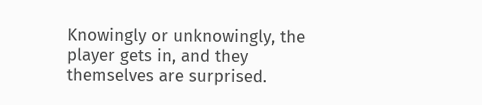Knowingly or unknowingly, the player gets in, and they themselves are surprised.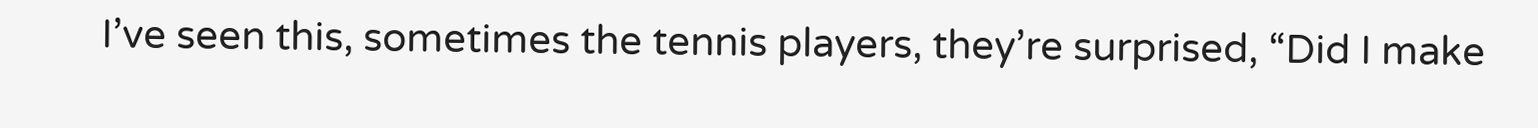I’ve seen this, sometimes the tennis players, they’re surprised, “Did I make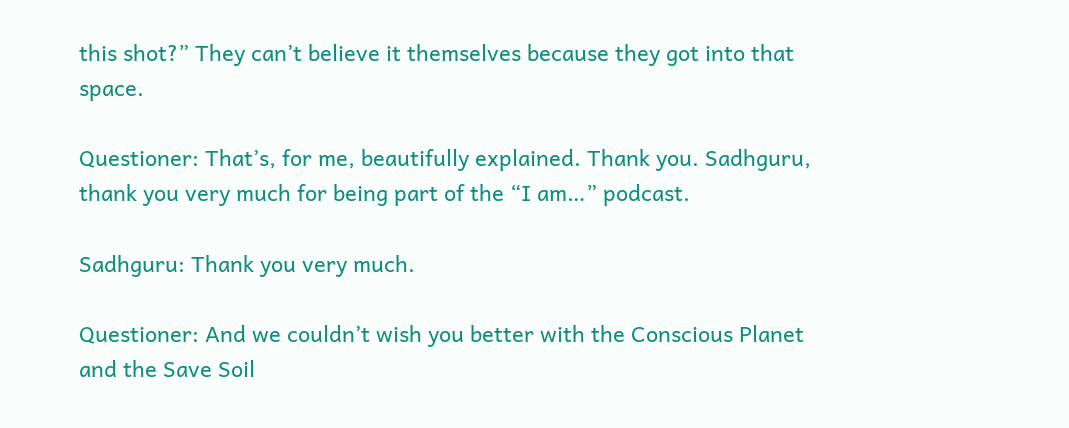this shot?” They can’t believe it themselves because they got into that space.

Questioner: That’s, for me, beautifully explained. Thank you. Sadhguru, thank you very much for being part of the “I am…” podcast.

Sadhguru: Thank you very much.

Questioner: And we couldn’t wish you better with the Conscious Planet and the Save Soil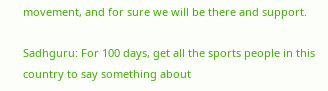movement, and for sure we will be there and support.

Sadhguru: For 100 days, get all the sports people in this country to say something about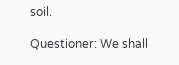soil.

Questioner: We shall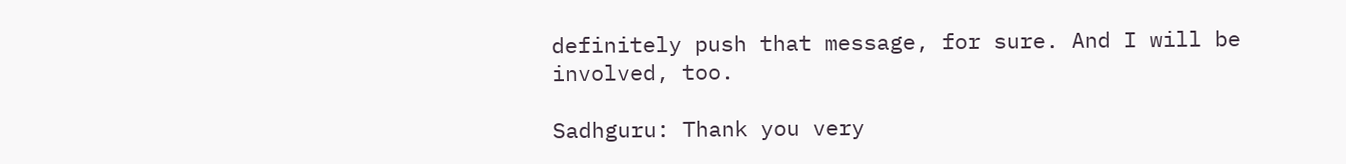definitely push that message, for sure. And I will be involved, too.

Sadhguru: Thank you very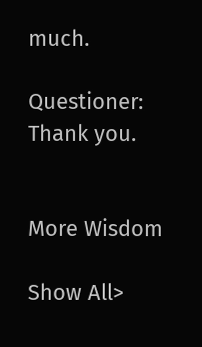much.

Questioner: Thank you.


More Wisdom

Show All>